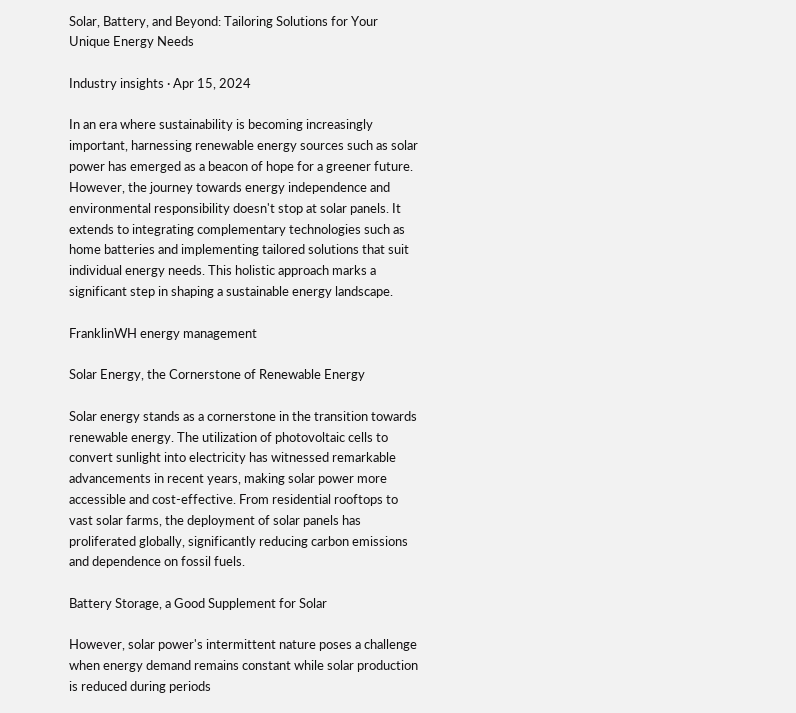Solar, Battery, and Beyond: Tailoring Solutions for Your Unique Energy Needs

Industry insights · Apr 15, 2024

In an era where sustainability is becoming increasingly important, harnessing renewable energy sources such as solar power has emerged as a beacon of hope for a greener future. However, the journey towards energy independence and environmental responsibility doesn't stop at solar panels. It extends to integrating complementary technologies such as home batteries and implementing tailored solutions that suit individual energy needs. This holistic approach marks a significant step in shaping a sustainable energy landscape.

FranklinWH energy management

Solar Energy, the Cornerstone of Renewable Energy

Solar energy stands as a cornerstone in the transition towards renewable energy. The utilization of photovoltaic cells to convert sunlight into electricity has witnessed remarkable advancements in recent years, making solar power more accessible and cost-effective. From residential rooftops to vast solar farms, the deployment of solar panels has proliferated globally, significantly reducing carbon emissions and dependence on fossil fuels.

Battery Storage, a Good Supplement for Solar

However, solar power's intermittent nature poses a challenge when energy demand remains constant while solar production is reduced during periods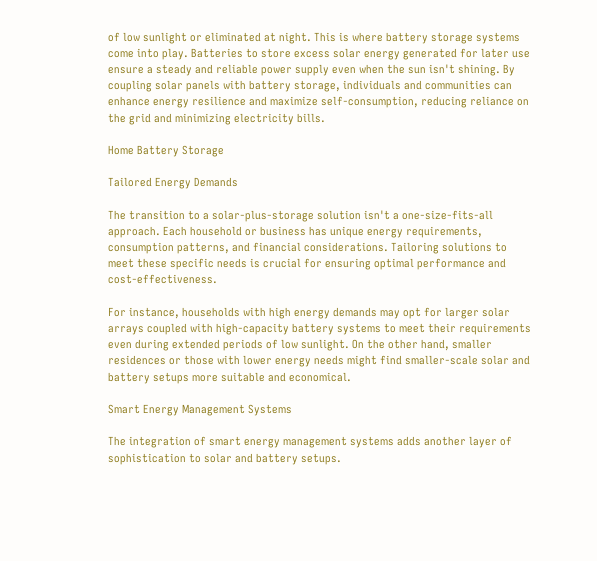of low sunlight or eliminated at night. This is where battery storage systems come into play. Batteries to store excess solar energy generated for later use ensure a steady and reliable power supply even when the sun isn't shining. By coupling solar panels with battery storage, individuals and communities can enhance energy resilience and maximize self-consumption, reducing reliance on the grid and minimizing electricity bills.

Home Battery Storage

Tailored Energy Demands

The transition to a solar-plus-storage solution isn't a one-size-fits-all approach. Each household or business has unique energy requirements, consumption patterns, and financial considerations. Tailoring solutions to meet these specific needs is crucial for ensuring optimal performance and cost-effectiveness.

For instance, households with high energy demands may opt for larger solar arrays coupled with high-capacity battery systems to meet their requirements even during extended periods of low sunlight. On the other hand, smaller residences or those with lower energy needs might find smaller-scale solar and battery setups more suitable and economical.

Smart Energy Management Systems

The integration of smart energy management systems adds another layer of sophistication to solar and battery setups.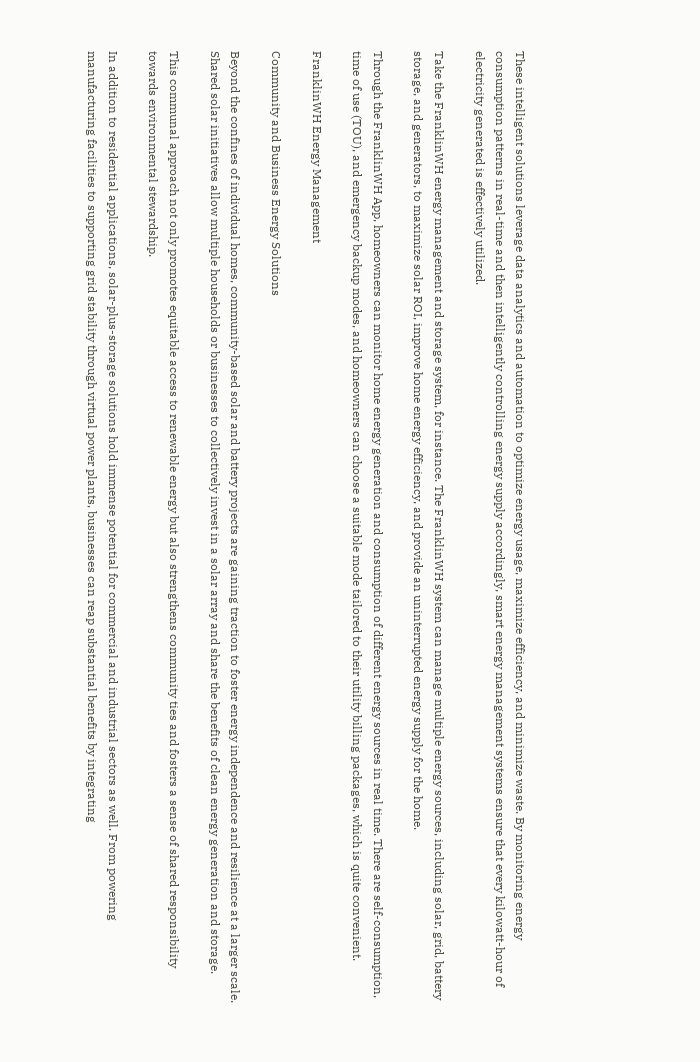These intelligent solutions leverage data analytics and automation to optimize energy usage, maximize efficiency, and minimize waste. By monitoring energy consumption patterns in real-time and then intelligently controlling energy supply accordingly, smart energy management systems ensure that every kilowatt-hour of electricity generated is effectively utilized.

Take the FranklinWH energy management and storage system, for instance. The FranklinWH system can manage multiple energy sources, including solar, grid, battery storage, and generators, to maximize solar ROI, improve home energy efficiency, and provide an uninterrupted energy supply for the home.

Through the FranklinWH App, homeowners can monitor home energy generation and consumption of different energy sources in real time. There are self-consumption, time of use (TOU), and emergency backup modes, and homeowners can choose a suitable mode tailored to their utility billing packages, which is quite convenient.

FranklinWH Energy Management

Community and Business Energy Solutions

Beyond the confines of individual homes, community-based solar and battery projects are gaining traction to foster energy independence and resilience at a larger scale. Shared solar initiatives allow multiple households or businesses to collectively invest in a solar array and share the benefits of clean energy generation and storage.

This communal approach not only promotes equitable access to renewable energy but also strengthens community ties and fosters a sense of shared responsibility towards environmental stewardship.

In addition to residential applications, solar-plus-storage solutions hold immense potential for commercial and industrial sectors as well. From powering manufacturing facilities to supporting grid stability through virtual power plants, businesses can reap substantial benefits by integrating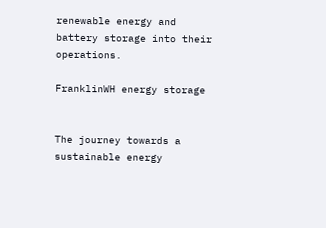renewable energy and battery storage into their operations.

FranklinWH energy storage


The journey towards a sustainable energy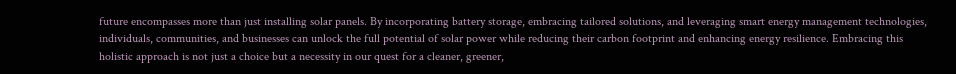future encompasses more than just installing solar panels. By incorporating battery storage, embracing tailored solutions, and leveraging smart energy management technologies, individuals, communities, and businesses can unlock the full potential of solar power while reducing their carbon footprint and enhancing energy resilience. Embracing this holistic approach is not just a choice but a necessity in our quest for a cleaner, greener,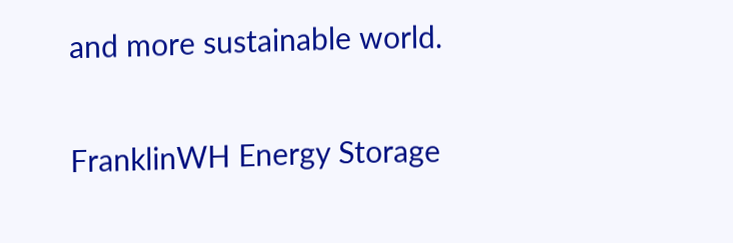and more sustainable world.

FranklinWH Energy Storage